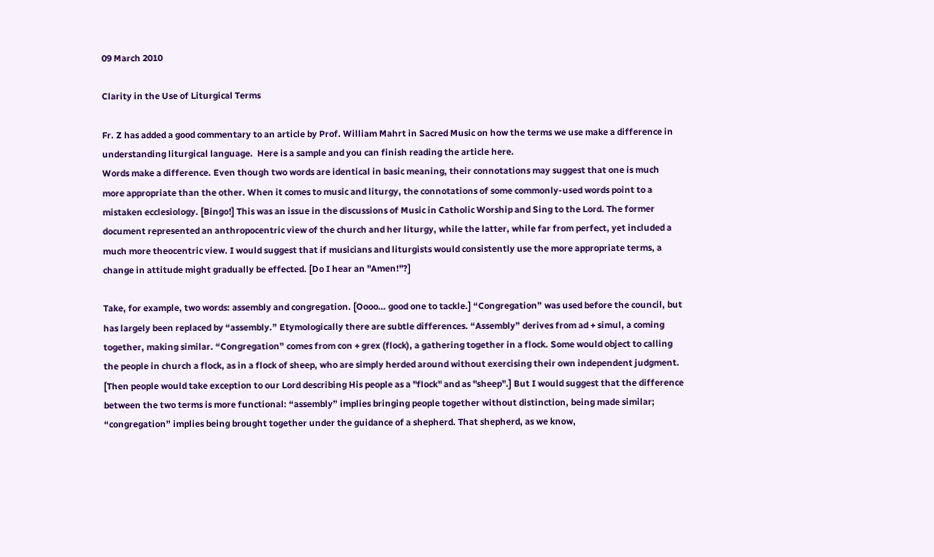09 March 2010

Clarity in the Use of Liturgical Terms

Fr. Z has added a good commentary to an article by Prof. William Mahrt in Sacred Music on how the terms we use make a difference in understanding liturgical language.  Here is a sample and you can finish reading the article here.
Words make a difference. Even though two words are identical in basic meaning, their connotations may suggest that one is much more appropriate than the other. When it comes to music and liturgy, the connotations of some commonly-used words point to a mistaken ecclesiology. [Bingo!] This was an issue in the discussions of Music in Catholic Worship and Sing to the Lord. The former document represented an anthropocentric view of the church and her liturgy, while the latter, while far from perfect, yet included a much more theocentric view. I would suggest that if musicians and liturgists would consistently use the more appropriate terms, a change in attitude might gradually be effected. [Do I hear an "Amen!"?]

Take, for example, two words: assembly and congregation. [Oooo… good one to tackle.] “Congregation” was used before the council, but has largely been replaced by “assembly.” Etymologically there are subtle differences. “Assembly” derives from ad + simul, a coming together, making similar. “Congregation” comes from con + grex (flock), a gathering together in a flock. Some would object to calling the people in church a flock, as in a flock of sheep, who are simply herded around without exercising their own independent judgment. [Then people would take exception to our Lord describing His people as a "flock" and as "sheep".] But I would suggest that the difference between the two terms is more functional: “assembly” implies bringing people together without distinction, being made similar; “congregation” implies being brought together under the guidance of a shepherd. That shepherd, as we know,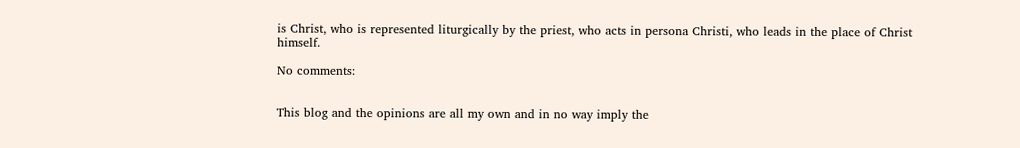is Christ, who is represented liturgically by the priest, who acts in persona Christi, who leads in the place of Christ himself.

No comments:


This blog and the opinions are all my own and in no way imply the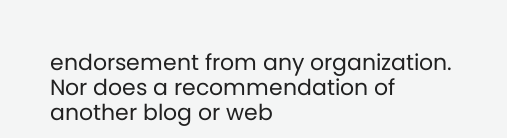endorsement from any organization. Nor does a recommendation of another blog or web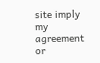site imply my agreement or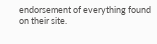endorsement of everything found on their site.